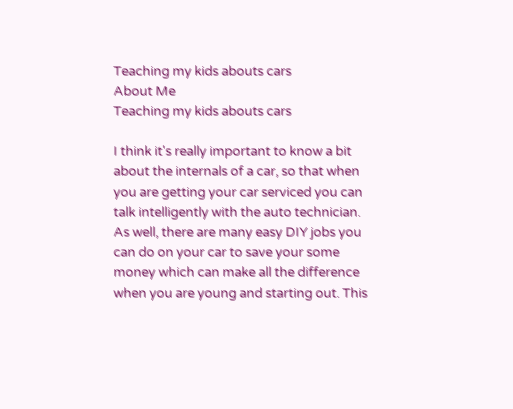Teaching my kids abouts cars
About Me
Teaching my kids abouts cars

I think it's really important to know a bit about the internals of a car, so that when you are getting your car serviced you can talk intelligently with the auto technician. As well, there are many easy DIY jobs you can do on your car to save your some money which can make all the difference when you are young and starting out. This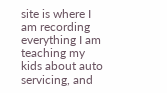site is where I am recording everything I am teaching my kids about auto servicing, and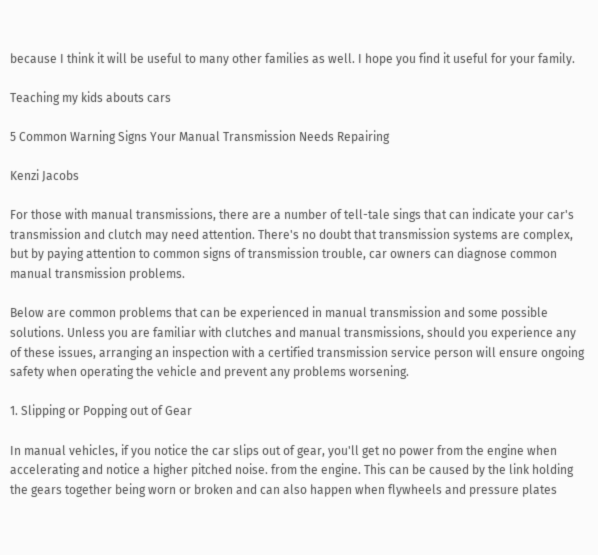because I think it will be useful to many other families as well. I hope you find it useful for your family.

Teaching my kids abouts cars

5 Common Warning Signs Your Manual Transmission Needs Repairing

Kenzi Jacobs

For those with manual transmissions, there are a number of tell-tale sings that can indicate your car's transmission and clutch may need attention. There's no doubt that transmission systems are complex, but by paying attention to common signs of transmission trouble, car owners can diagnose common manual transmission problems.

Below are common problems that can be experienced in manual transmission and some possible solutions. Unless you are familiar with clutches and manual transmissions, should you experience any of these issues, arranging an inspection with a certified transmission service person will ensure ongoing safety when operating the vehicle and prevent any problems worsening.

1. Slipping or Popping out of Gear

In manual vehicles, if you notice the car slips out of gear, you'll get no power from the engine when accelerating and notice a higher pitched noise. from the engine. This can be caused by the link holding the gears together being worn or broken and can also happen when flywheels and pressure plates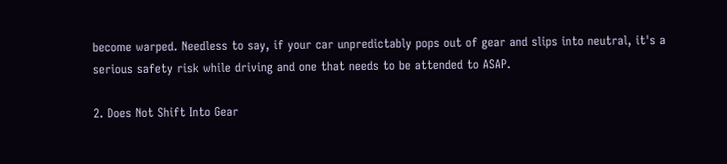become warped. Needless to say, if your car unpredictably pops out of gear and slips into neutral, it's a serious safety risk while driving and one that needs to be attended to ASAP.

2. Does Not Shift Into Gear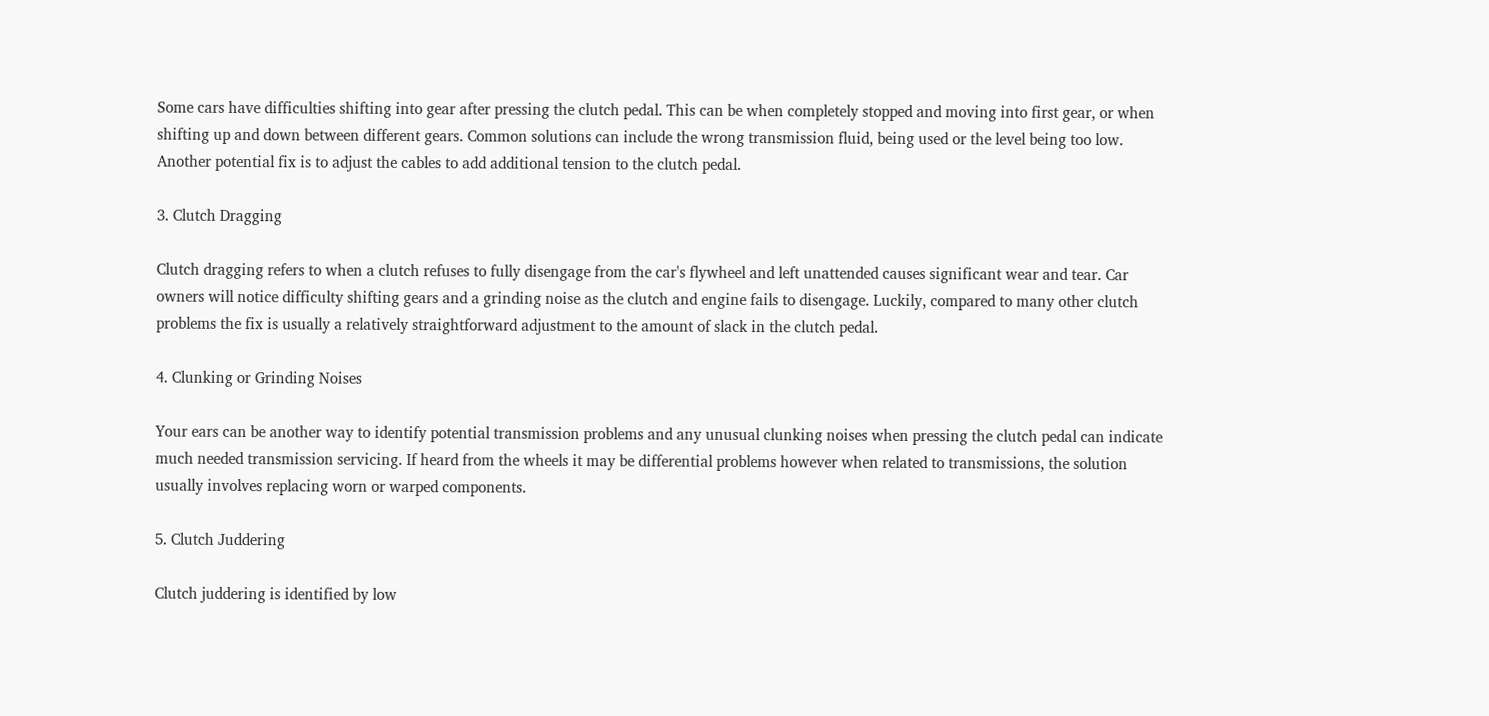Some cars have difficulties shifting into gear after pressing the clutch pedal. This can be when completely stopped and moving into first gear, or when shifting up and down between different gears. Common solutions can include the wrong transmission fluid, being used or the level being too low. Another potential fix is to adjust the cables to add additional tension to the clutch pedal.

3. Clutch Dragging

Clutch dragging refers to when a clutch refuses to fully disengage from the car's flywheel and left unattended causes significant wear and tear. Car owners will notice difficulty shifting gears and a grinding noise as the clutch and engine fails to disengage. Luckily, compared to many other clutch problems the fix is usually a relatively straightforward adjustment to the amount of slack in the clutch pedal.

4. Clunking or Grinding Noises

Your ears can be another way to identify potential transmission problems and any unusual clunking noises when pressing the clutch pedal can indicate much needed transmission servicing. If heard from the wheels it may be differential problems however when related to transmissions, the solution usually involves replacing worn or warped components.

5. Clutch Juddering

Clutch juddering is identified by low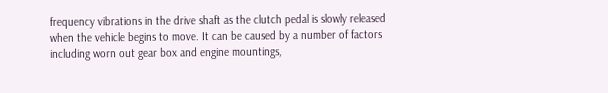frequency vibrations in the drive shaft as the clutch pedal is slowly released when the vehicle begins to move. It can be caused by a number of factors including worn out gear box and engine mountings,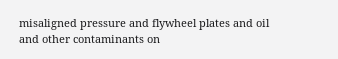misaligned pressure and flywheel plates and oil and other contaminants on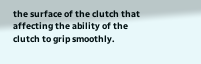the surface of the clutch that affecting the ability of the clutch to grip smoothly.